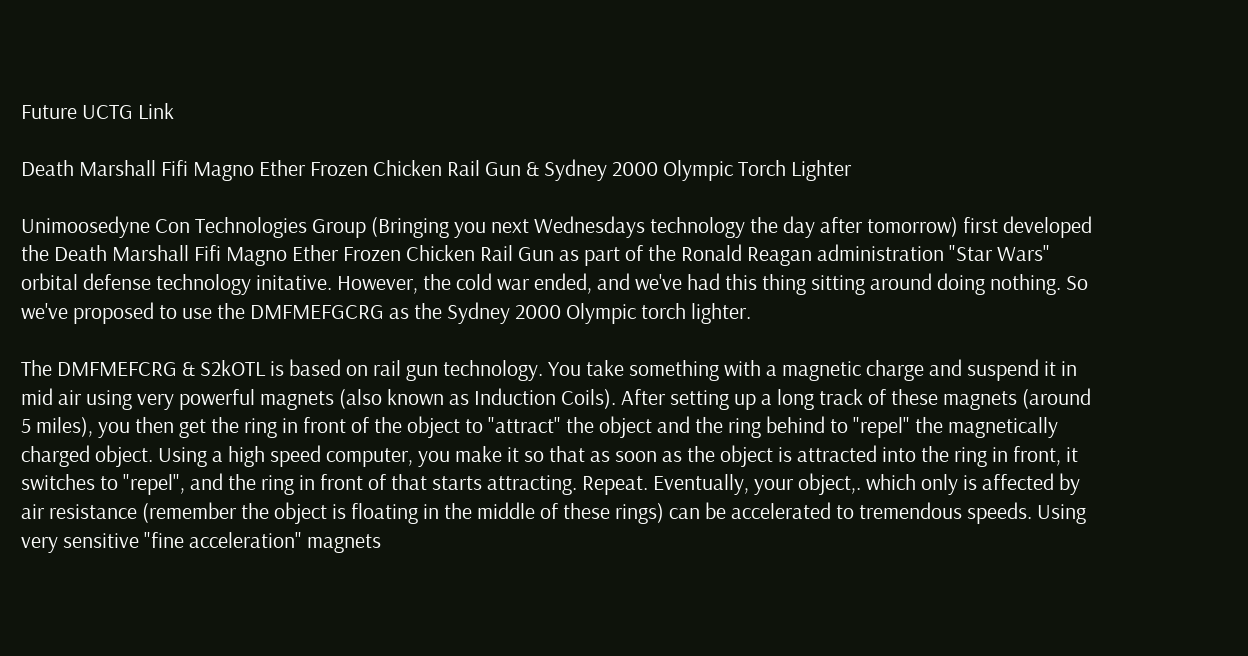Future UCTG Link

Death Marshall Fifi Magno Ether Frozen Chicken Rail Gun & Sydney 2000 Olympic Torch Lighter

Unimoosedyne Con Technologies Group (Bringing you next Wednesdays technology the day after tomorrow) first developed the Death Marshall Fifi Magno Ether Frozen Chicken Rail Gun as part of the Ronald Reagan administration "Star Wars" orbital defense technology initative. However, the cold war ended, and we've had this thing sitting around doing nothing. So we've proposed to use the DMFMEFGCRG as the Sydney 2000 Olympic torch lighter.

The DMFMEFCRG & S2kOTL is based on rail gun technology. You take something with a magnetic charge and suspend it in mid air using very powerful magnets (also known as Induction Coils). After setting up a long track of these magnets (around 5 miles), you then get the ring in front of the object to "attract" the object and the ring behind to "repel" the magnetically charged object. Using a high speed computer, you make it so that as soon as the object is attracted into the ring in front, it switches to "repel", and the ring in front of that starts attracting. Repeat. Eventually, your object,. which only is affected by air resistance (remember the object is floating in the middle of these rings) can be accelerated to tremendous speeds. Using very sensitive "fine acceleration" magnets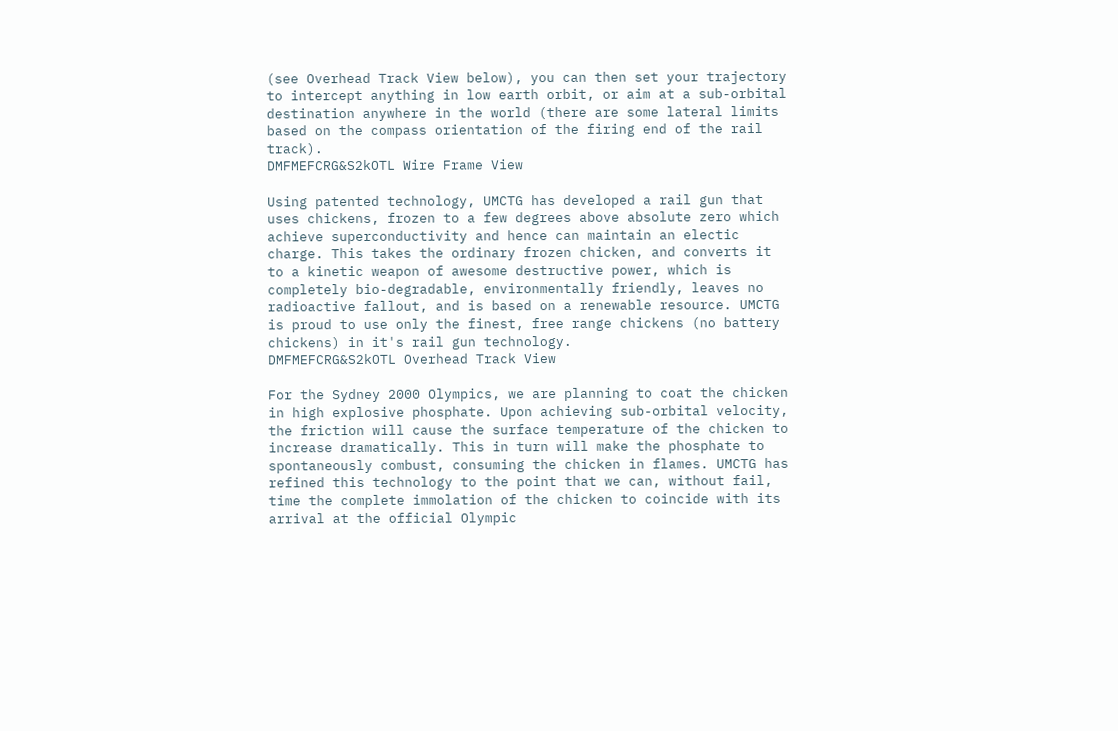(see Overhead Track View below), you can then set your trajectory to intercept anything in low earth orbit, or aim at a sub-orbital destination anywhere in the world (there are some lateral limits based on the compass orientation of the firing end of the rail track).
DMFMEFCRG&S2kOTL Wire Frame View

Using patented technology, UMCTG has developed a rail gun that uses chickens, frozen to a few degrees above absolute zero which achieve superconductivity and hence can maintain an electic charge. This takes the ordinary frozen chicken, and converts it to a kinetic weapon of awesome destructive power, which is completely bio-degradable, environmentally friendly, leaves no radioactive fallout, and is based on a renewable resource. UMCTG is proud to use only the finest, free range chickens (no battery chickens) in it's rail gun technology.
DMFMEFCRG&S2kOTL Overhead Track View

For the Sydney 2000 Olympics, we are planning to coat the chicken in high explosive phosphate. Upon achieving sub-orbital velocity, the friction will cause the surface temperature of the chicken to increase dramatically. This in turn will make the phosphate to spontaneously combust, consuming the chicken in flames. UMCTG has refined this technology to the point that we can, without fail, time the complete immolation of the chicken to coincide with its arrival at the official Olympic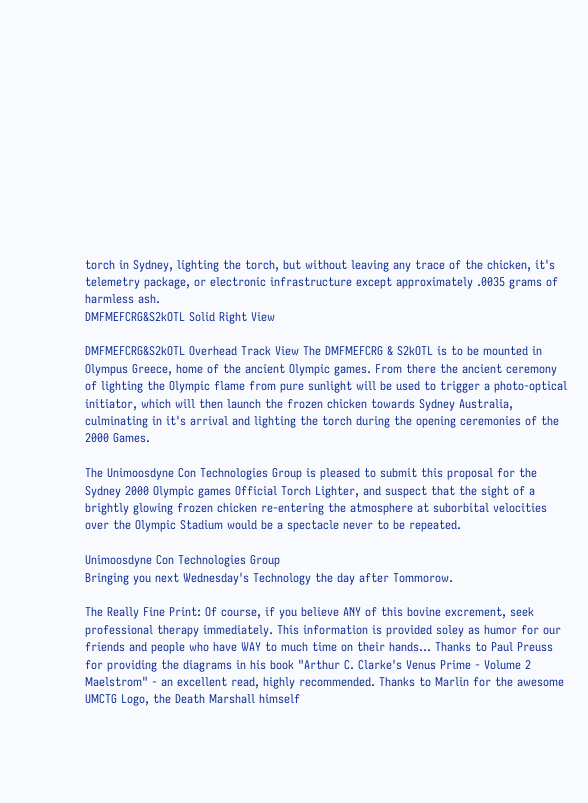torch in Sydney, lighting the torch, but without leaving any trace of the chicken, it's telemetry package, or electronic infrastructure except approximately .0035 grams of harmless ash.
DMFMEFCRG&S2kOTL Solid Right View

DMFMEFCRG&S2kOTL Overhead Track View The DMFMEFCRG & S2kOTL is to be mounted in Olympus Greece, home of the ancient Olympic games. From there the ancient ceremony of lighting the Olympic flame from pure sunlight will be used to trigger a photo-optical initiator, which will then launch the frozen chicken towards Sydney Australia, culminating in it's arrival and lighting the torch during the opening ceremonies of the 2000 Games.

The Unimoosdyne Con Technologies Group is pleased to submit this proposal for the Sydney 2000 Olympic games Official Torch Lighter, and suspect that the sight of a brightly glowing frozen chicken re-entering the atmosphere at suborbital velocities over the Olympic Stadium would be a spectacle never to be repeated.

Unimoosdyne Con Technologies Group
Bringing you next Wednesday's Technology the day after Tommorow.

The Really Fine Print: Of course, if you believe ANY of this bovine excrement, seek professional therapy immediately. This information is provided soley as humor for our friends and people who have WAY to much time on their hands... Thanks to Paul Preuss for providing the diagrams in his book "Arthur C. Clarke's Venus Prime - Volume 2 Maelstrom" - an excellent read, highly recommended. Thanks to Marlin for the awesome UMCTG Logo, the Death Marshall himself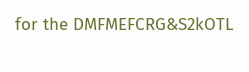for the DMFMEFCRG&S2kOTL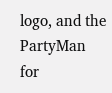logo, and the PartyMan for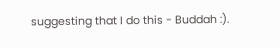suggesting that I do this - Buddah :).